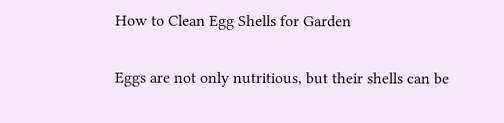How to Clean Egg Shells for Garden

Eggs are not only nutritious, but their shells can be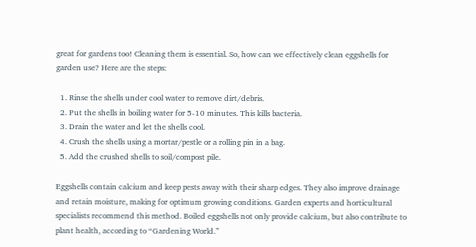great for gardens too! Cleaning them is essential. So, how can we effectively clean eggshells for garden use? Here are the steps:

  1. Rinse the shells under cool water to remove dirt/debris.
  2. Put the shells in boiling water for 5-10 minutes. This kills bacteria.
  3. Drain the water and let the shells cool.
  4. Crush the shells using a mortar/pestle or a rolling pin in a bag.
  5. Add the crushed shells to soil/compost pile.

Eggshells contain calcium and keep pests away with their sharp edges. They also improve drainage and retain moisture, making for optimum growing conditions. Garden experts and horticultural specialists recommend this method. Boiled eggshells not only provide calcium, but also contribute to plant health, according to “Gardening World.”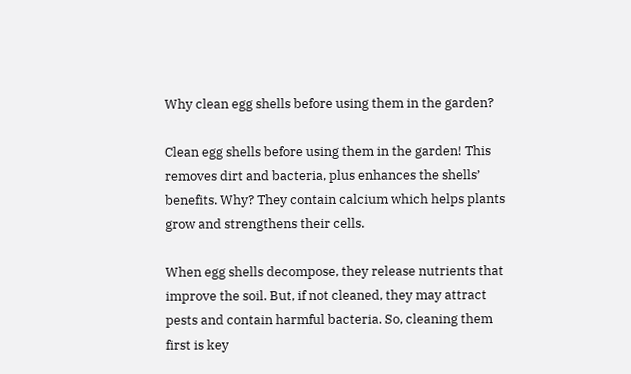Why clean egg shells before using them in the garden?

Clean egg shells before using them in the garden! This removes dirt and bacteria, plus enhances the shells’ benefits. Why? They contain calcium which helps plants grow and strengthens their cells.

When egg shells decompose, they release nutrients that improve the soil. But, if not cleaned, they may attract pests and contain harmful bacteria. So, cleaning them first is key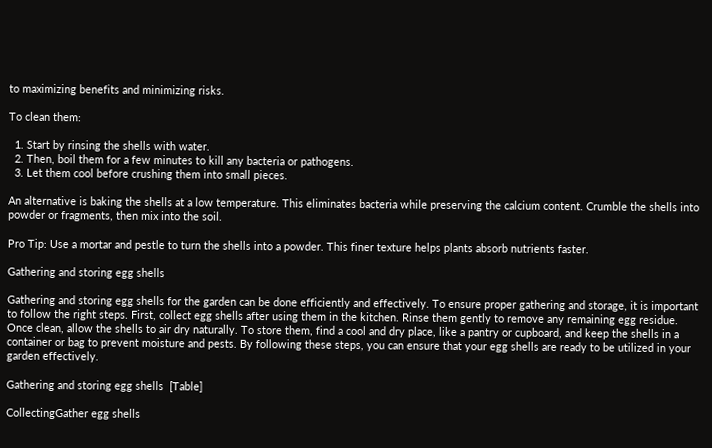to maximizing benefits and minimizing risks.

To clean them:

  1. Start by rinsing the shells with water.
  2. Then, boil them for a few minutes to kill any bacteria or pathogens.
  3. Let them cool before crushing them into small pieces.

An alternative is baking the shells at a low temperature. This eliminates bacteria while preserving the calcium content. Crumble the shells into powder or fragments, then mix into the soil.

Pro Tip: Use a mortar and pestle to turn the shells into a powder. This finer texture helps plants absorb nutrients faster.

Gathering and storing egg shells

Gathering and storing egg shells for the garden can be done efficiently and effectively. To ensure proper gathering and storage, it is important to follow the right steps. First, collect egg shells after using them in the kitchen. Rinse them gently to remove any remaining egg residue. Once clean, allow the shells to air dry naturally. To store them, find a cool and dry place, like a pantry or cupboard, and keep the shells in a container or bag to prevent moisture and pests. By following these steps, you can ensure that your egg shells are ready to be utilized in your garden effectively.

Gathering and storing egg shells  [Table]

CollectingGather egg shells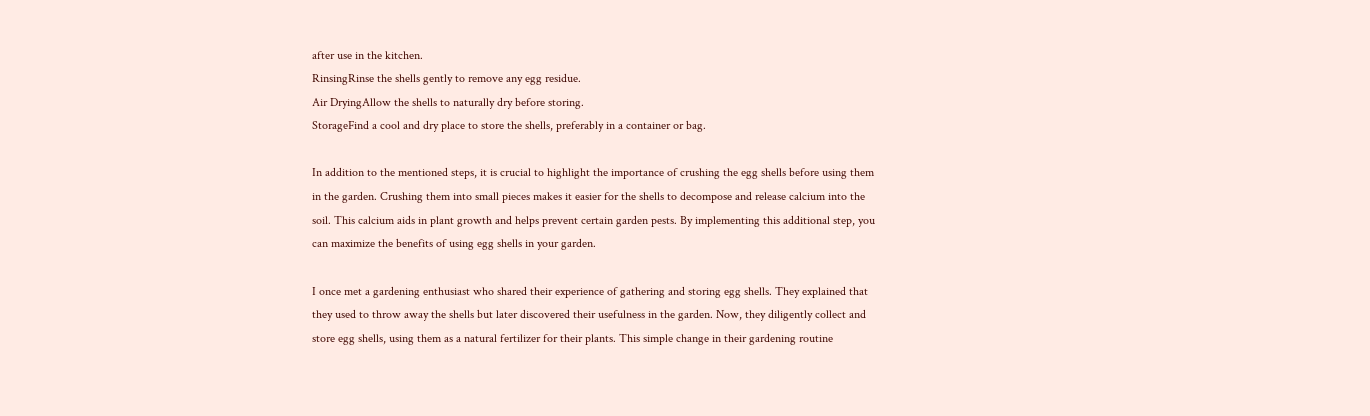after use in the kitchen.
RinsingRinse the shells gently to remove any egg residue.
Air DryingAllow the shells to naturally dry before storing.
StorageFind a cool and dry place to store the shells, preferably in a container or bag.

In addition to the mentioned steps, it is crucial to highlight the importance of crushing the egg shells before using them in the garden. Crushing them into small pieces makes it easier for the shells to decompose and release calcium into the soil. This calcium aids in plant growth and helps prevent certain garden pests. By implementing this additional step, you can maximize the benefits of using egg shells in your garden.

I once met a gardening enthusiast who shared their experience of gathering and storing egg shells. They explained that they used to throw away the shells but later discovered their usefulness in the garden. Now, they diligently collect and store egg shells, using them as a natural fertilizer for their plants. This simple change in their gardening routine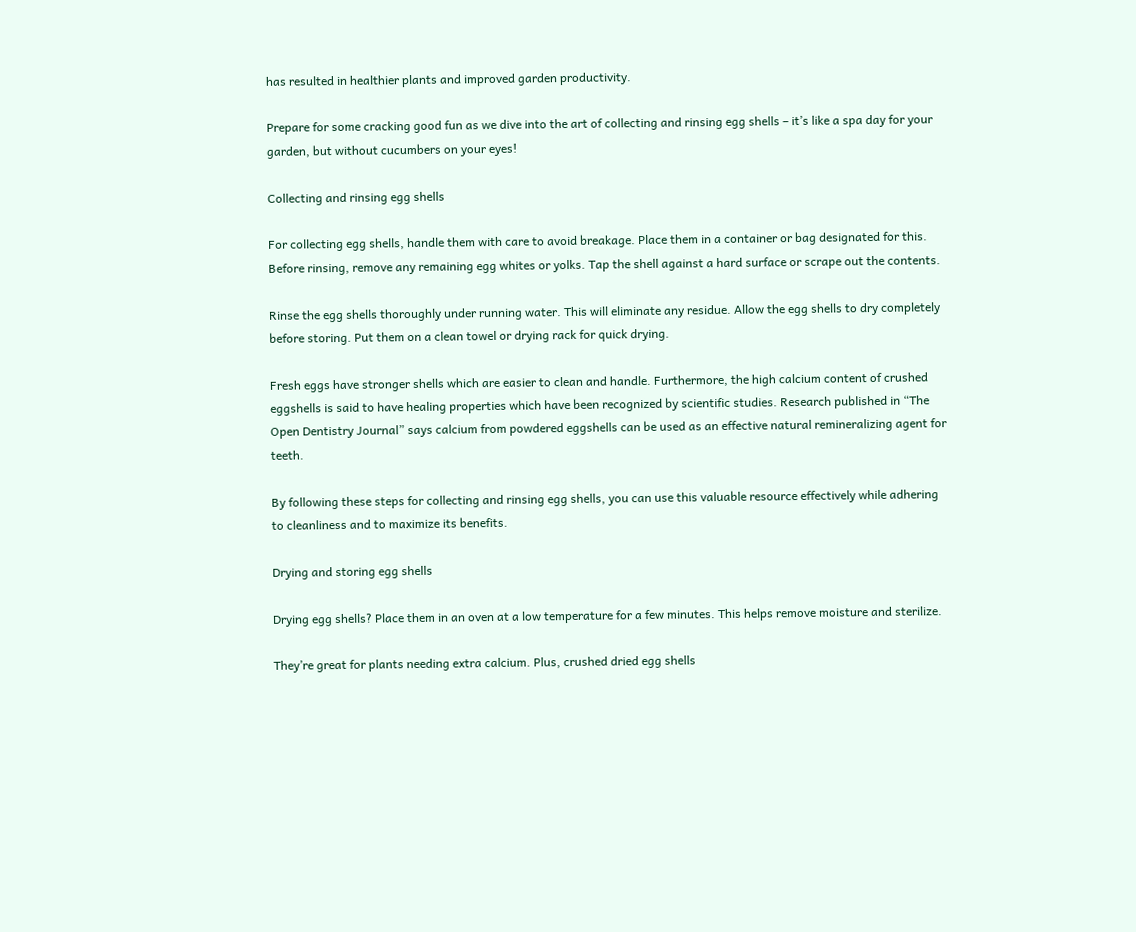has resulted in healthier plants and improved garden productivity.

Prepare for some cracking good fun as we dive into the art of collecting and rinsing egg shells – it’s like a spa day for your garden, but without cucumbers on your eyes!

Collecting and rinsing egg shells

For collecting egg shells, handle them with care to avoid breakage. Place them in a container or bag designated for this. Before rinsing, remove any remaining egg whites or yolks. Tap the shell against a hard surface or scrape out the contents.

Rinse the egg shells thoroughly under running water. This will eliminate any residue. Allow the egg shells to dry completely before storing. Put them on a clean towel or drying rack for quick drying.

Fresh eggs have stronger shells which are easier to clean and handle. Furthermore, the high calcium content of crushed eggshells is said to have healing properties which have been recognized by scientific studies. Research published in “The Open Dentistry Journal” says calcium from powdered eggshells can be used as an effective natural remineralizing agent for teeth.

By following these steps for collecting and rinsing egg shells, you can use this valuable resource effectively while adhering to cleanliness and to maximize its benefits.

Drying and storing egg shells

Drying egg shells? Place them in an oven at a low temperature for a few minutes. This helps remove moisture and sterilize.

They’re great for plants needing extra calcium. Plus, crushed dried egg shells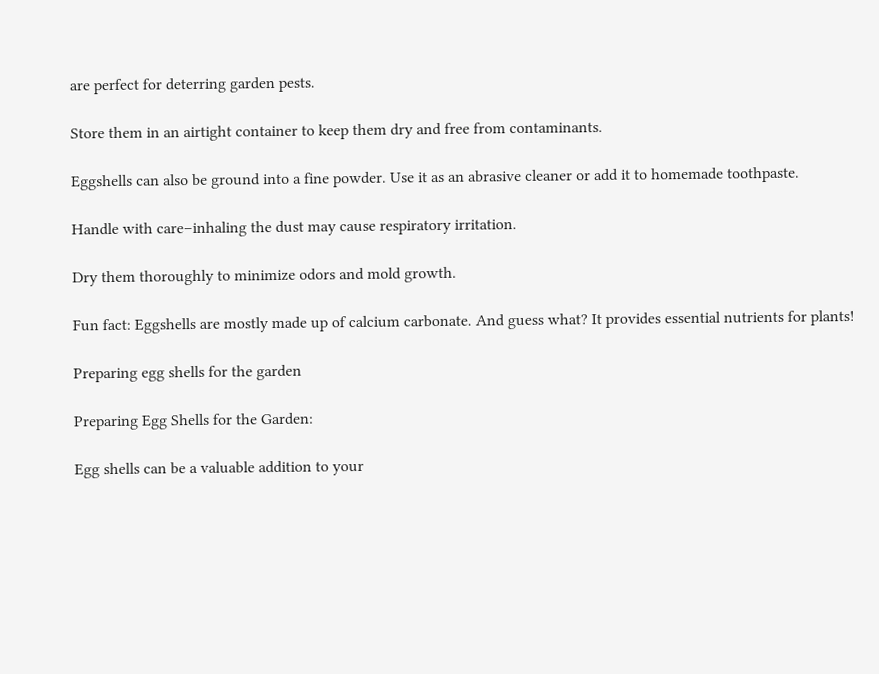are perfect for deterring garden pests.

Store them in an airtight container to keep them dry and free from contaminants.

Eggshells can also be ground into a fine powder. Use it as an abrasive cleaner or add it to homemade toothpaste.

Handle with care–inhaling the dust may cause respiratory irritation.

Dry them thoroughly to minimize odors and mold growth.

Fun fact: Eggshells are mostly made up of calcium carbonate. And guess what? It provides essential nutrients for plants!

Preparing egg shells for the garden

Preparing Egg Shells for the Garden:

Egg shells can be a valuable addition to your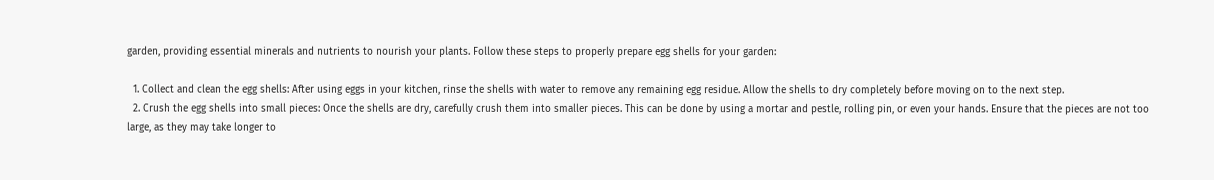garden, providing essential minerals and nutrients to nourish your plants. Follow these steps to properly prepare egg shells for your garden:

  1. Collect and clean the egg shells: After using eggs in your kitchen, rinse the shells with water to remove any remaining egg residue. Allow the shells to dry completely before moving on to the next step.
  2. Crush the egg shells into small pieces: Once the shells are dry, carefully crush them into smaller pieces. This can be done by using a mortar and pestle, rolling pin, or even your hands. Ensure that the pieces are not too large, as they may take longer to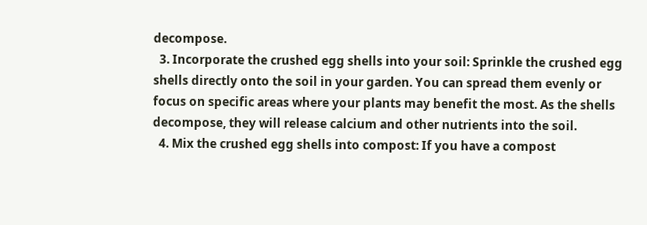decompose.
  3. Incorporate the crushed egg shells into your soil: Sprinkle the crushed egg shells directly onto the soil in your garden. You can spread them evenly or focus on specific areas where your plants may benefit the most. As the shells decompose, they will release calcium and other nutrients into the soil.
  4. Mix the crushed egg shells into compost: If you have a compost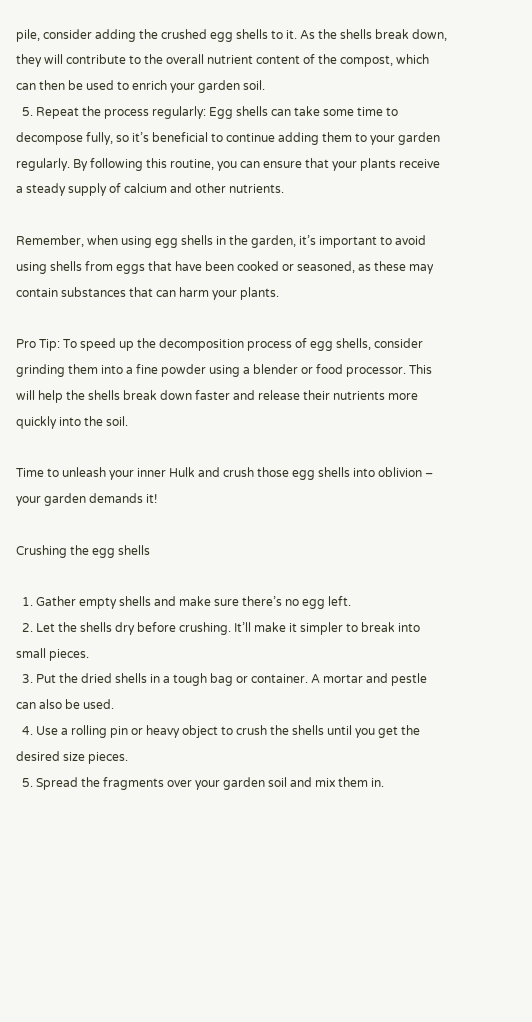pile, consider adding the crushed egg shells to it. As the shells break down, they will contribute to the overall nutrient content of the compost, which can then be used to enrich your garden soil.
  5. Repeat the process regularly: Egg shells can take some time to decompose fully, so it’s beneficial to continue adding them to your garden regularly. By following this routine, you can ensure that your plants receive a steady supply of calcium and other nutrients.

Remember, when using egg shells in the garden, it’s important to avoid using shells from eggs that have been cooked or seasoned, as these may contain substances that can harm your plants.

Pro Tip: To speed up the decomposition process of egg shells, consider grinding them into a fine powder using a blender or food processor. This will help the shells break down faster and release their nutrients more quickly into the soil.

Time to unleash your inner Hulk and crush those egg shells into oblivion – your garden demands it!

Crushing the egg shells

  1. Gather empty shells and make sure there’s no egg left.
  2. Let the shells dry before crushing. It’ll make it simpler to break into small pieces.
  3. Put the dried shells in a tough bag or container. A mortar and pestle can also be used.
  4. Use a rolling pin or heavy object to crush the shells until you get the desired size pieces.
  5. Spread the fragments over your garden soil and mix them in.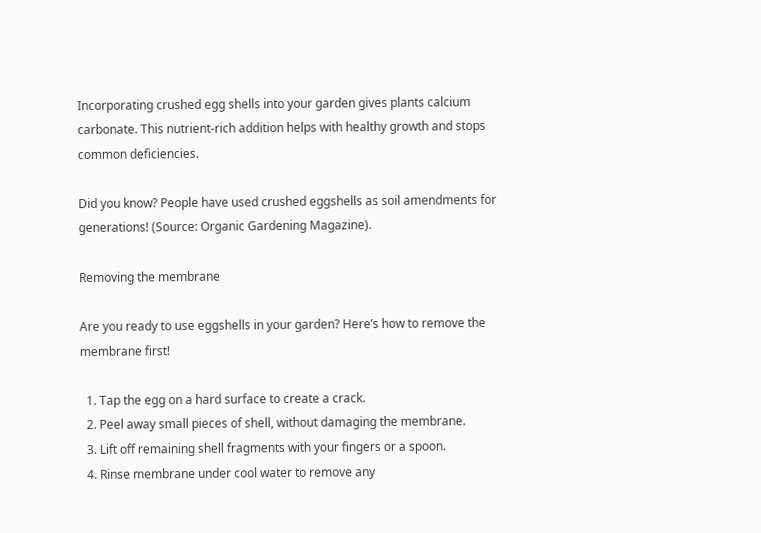Incorporating crushed egg shells into your garden gives plants calcium carbonate. This nutrient-rich addition helps with healthy growth and stops common deficiencies.

Did you know? People have used crushed eggshells as soil amendments for generations! (Source: Organic Gardening Magazine).

Removing the membrane

Are you ready to use eggshells in your garden? Here’s how to remove the membrane first!

  1. Tap the egg on a hard surface to create a crack.
  2. Peel away small pieces of shell, without damaging the membrane.
  3. Lift off remaining shell fragments with your fingers or a spoon.
  4. Rinse membrane under cool water to remove any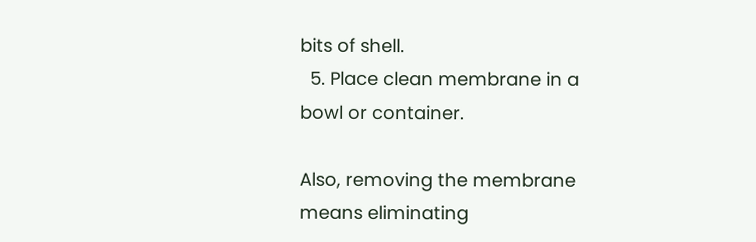bits of shell.
  5. Place clean membrane in a bowl or container.

Also, removing the membrane means eliminating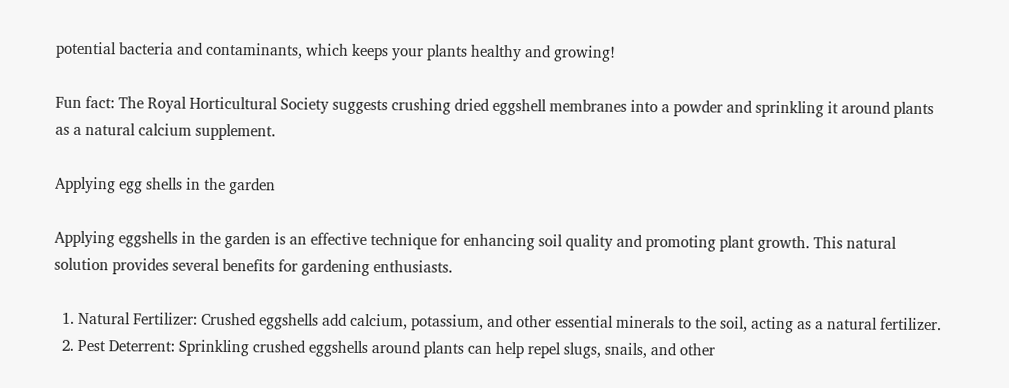potential bacteria and contaminants, which keeps your plants healthy and growing!

Fun fact: The Royal Horticultural Society suggests crushing dried eggshell membranes into a powder and sprinkling it around plants as a natural calcium supplement.

Applying egg shells in the garden

Applying eggshells in the garden is an effective technique for enhancing soil quality and promoting plant growth. This natural solution provides several benefits for gardening enthusiasts.

  1. Natural Fertilizer: Crushed eggshells add calcium, potassium, and other essential minerals to the soil, acting as a natural fertilizer.
  2. Pest Deterrent: Sprinkling crushed eggshells around plants can help repel slugs, snails, and other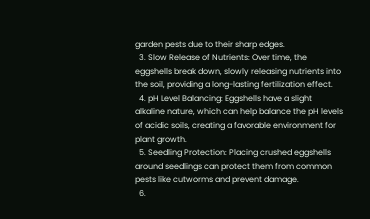garden pests due to their sharp edges.
  3. Slow Release of Nutrients: Over time, the eggshells break down, slowly releasing nutrients into the soil, providing a long-lasting fertilization effect.
  4. pH Level Balancing: Eggshells have a slight alkaline nature, which can help balance the pH levels of acidic soils, creating a favorable environment for plant growth.
  5. Seedling Protection: Placing crushed eggshells around seedlings can protect them from common pests like cutworms and prevent damage.
  6.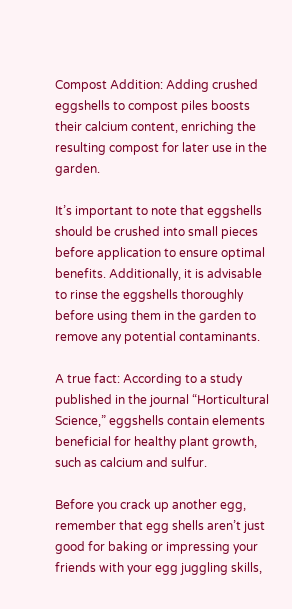Compost Addition: Adding crushed eggshells to compost piles boosts their calcium content, enriching the resulting compost for later use in the garden.

It’s important to note that eggshells should be crushed into small pieces before application to ensure optimal benefits. Additionally, it is advisable to rinse the eggshells thoroughly before using them in the garden to remove any potential contaminants.

A true fact: According to a study published in the journal “Horticultural Science,” eggshells contain elements beneficial for healthy plant growth, such as calcium and sulfur.

Before you crack up another egg, remember that egg shells aren’t just good for baking or impressing your friends with your egg juggling skills,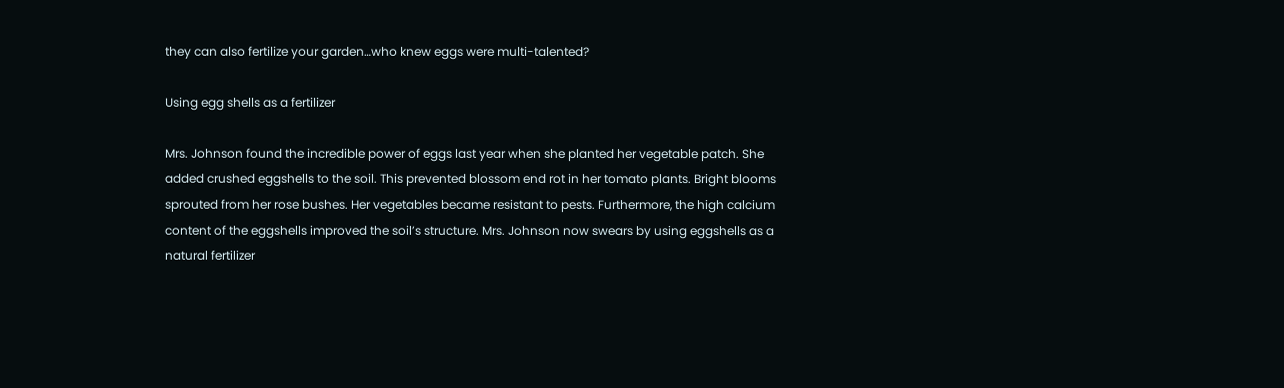they can also fertilize your garden…who knew eggs were multi-talented?

Using egg shells as a fertilizer

Mrs. Johnson found the incredible power of eggs last year when she planted her vegetable patch. She added crushed eggshells to the soil. This prevented blossom end rot in her tomato plants. Bright blooms sprouted from her rose bushes. Her vegetables became resistant to pests. Furthermore, the high calcium content of the eggshells improved the soil’s structure. Mrs. Johnson now swears by using eggshells as a natural fertilizer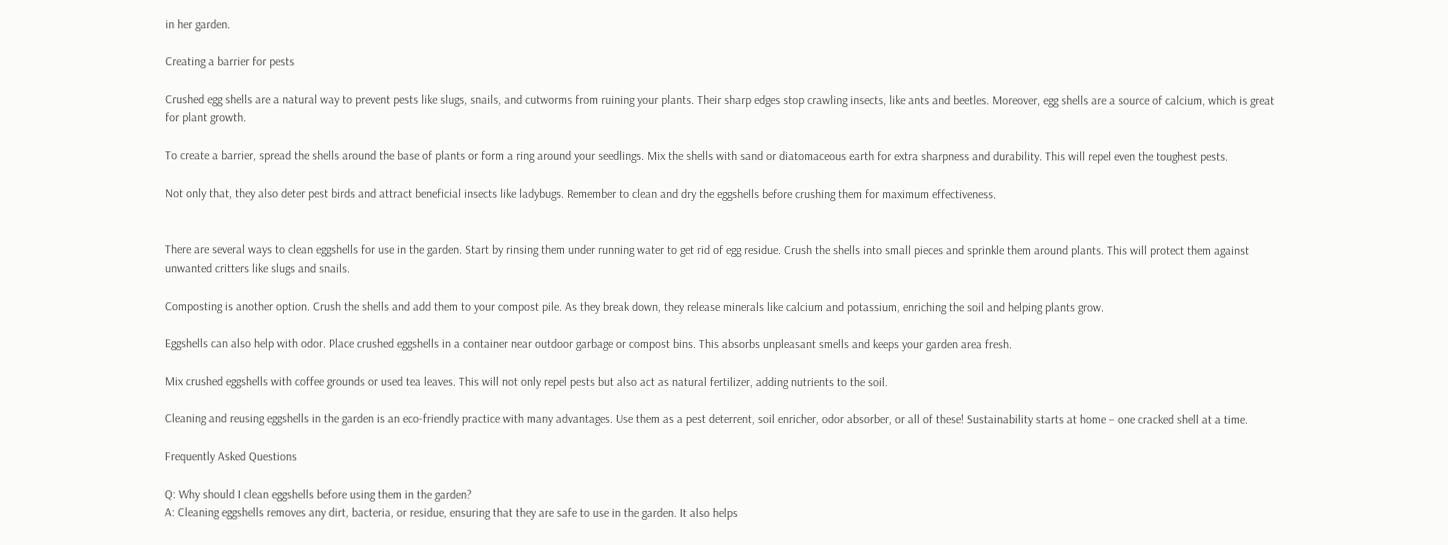in her garden.

Creating a barrier for pests

Crushed egg shells are a natural way to prevent pests like slugs, snails, and cutworms from ruining your plants. Their sharp edges stop crawling insects, like ants and beetles. Moreover, egg shells are a source of calcium, which is great for plant growth.

To create a barrier, spread the shells around the base of plants or form a ring around your seedlings. Mix the shells with sand or diatomaceous earth for extra sharpness and durability. This will repel even the toughest pests.

Not only that, they also deter pest birds and attract beneficial insects like ladybugs. Remember to clean and dry the eggshells before crushing them for maximum effectiveness.


There are several ways to clean eggshells for use in the garden. Start by rinsing them under running water to get rid of egg residue. Crush the shells into small pieces and sprinkle them around plants. This will protect them against unwanted critters like slugs and snails.

Composting is another option. Crush the shells and add them to your compost pile. As they break down, they release minerals like calcium and potassium, enriching the soil and helping plants grow.

Eggshells can also help with odor. Place crushed eggshells in a container near outdoor garbage or compost bins. This absorbs unpleasant smells and keeps your garden area fresh.

Mix crushed eggshells with coffee grounds or used tea leaves. This will not only repel pests but also act as natural fertilizer, adding nutrients to the soil.

Cleaning and reusing eggshells in the garden is an eco-friendly practice with many advantages. Use them as a pest deterrent, soil enricher, odor absorber, or all of these! Sustainability starts at home – one cracked shell at a time.

Frequently Asked Questions

Q: Why should I clean eggshells before using them in the garden?
A: Cleaning eggshells removes any dirt, bacteria, or residue, ensuring that they are safe to use in the garden. It also helps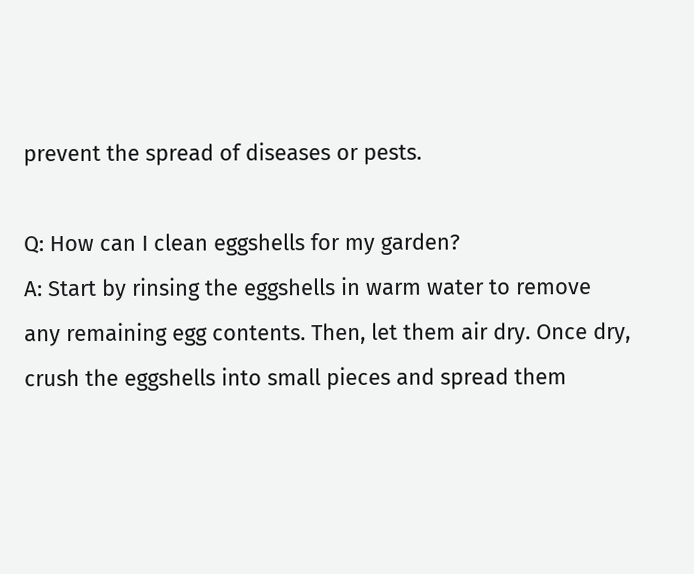prevent the spread of diseases or pests.

Q: How can I clean eggshells for my garden?
A: Start by rinsing the eggshells in warm water to remove any remaining egg contents. Then, let them air dry. Once dry, crush the eggshells into small pieces and spread them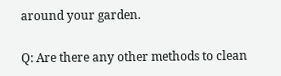around your garden.

Q: Are there any other methods to clean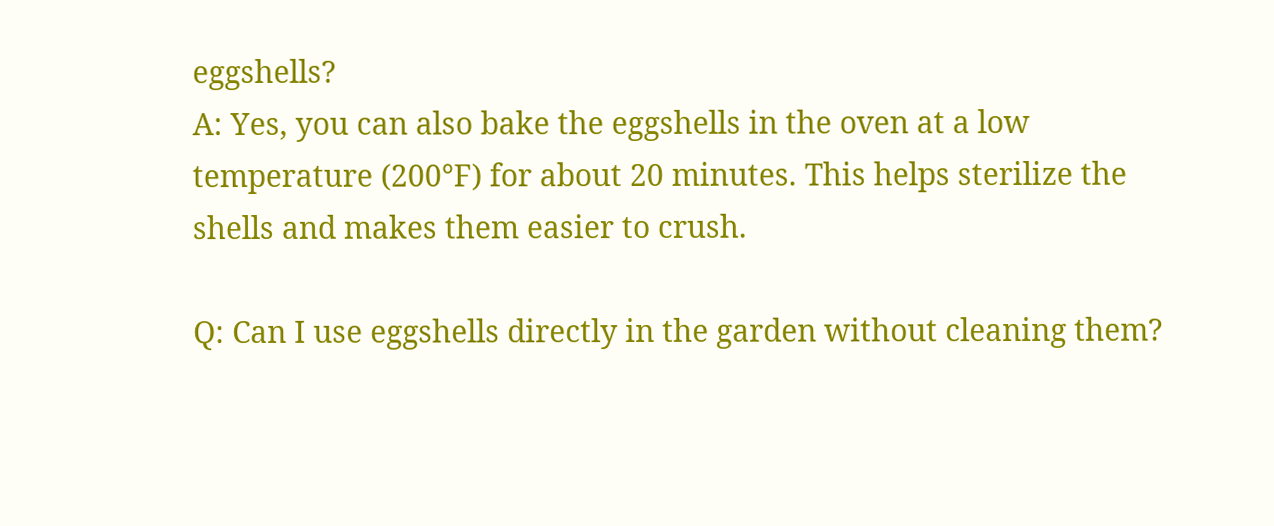eggshells?
A: Yes, you can also bake the eggshells in the oven at a low temperature (200°F) for about 20 minutes. This helps sterilize the shells and makes them easier to crush.

Q: Can I use eggshells directly in the garden without cleaning them?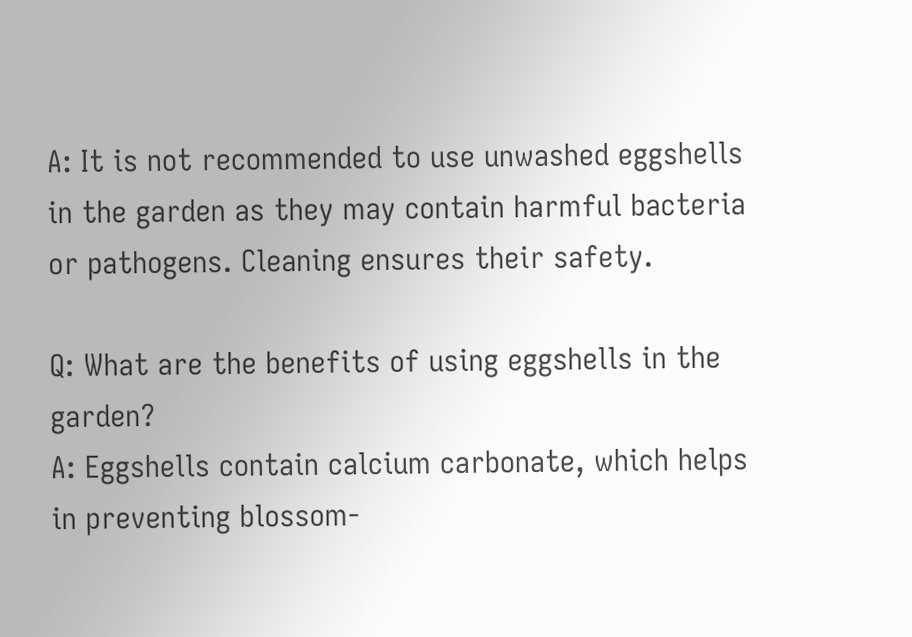A: It is not recommended to use unwashed eggshells in the garden as they may contain harmful bacteria or pathogens. Cleaning ensures their safety.

Q: What are the benefits of using eggshells in the garden?
A: Eggshells contain calcium carbonate, which helps in preventing blossom-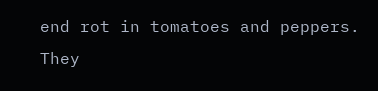end rot in tomatoes and peppers. They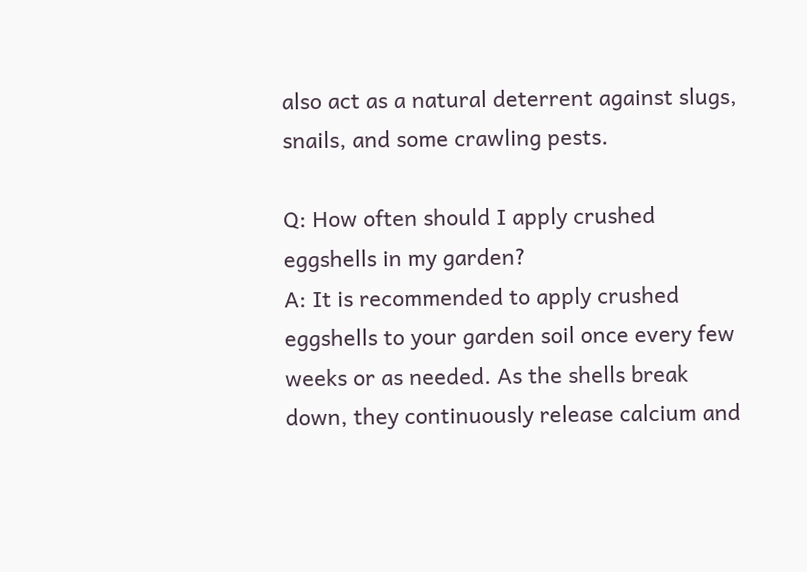also act as a natural deterrent against slugs, snails, and some crawling pests.

Q: How often should I apply crushed eggshells in my garden?
A: It is recommended to apply crushed eggshells to your garden soil once every few weeks or as needed. As the shells break down, they continuously release calcium and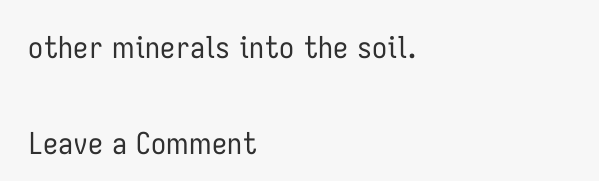other minerals into the soil.

Leave a Comment